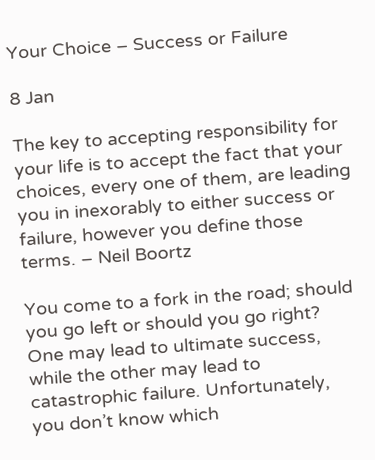Your Choice – Success or Failure

8 Jan

The key to accepting responsibility for your life is to accept the fact that your choices, every one of them, are leading you in inexorably to either success or failure, however you define those terms. – Neil Boortz

You come to a fork in the road; should you go left or should you go right? One may lead to ultimate success, while the other may lead to catastrophic failure. Unfortunately, you don’t know which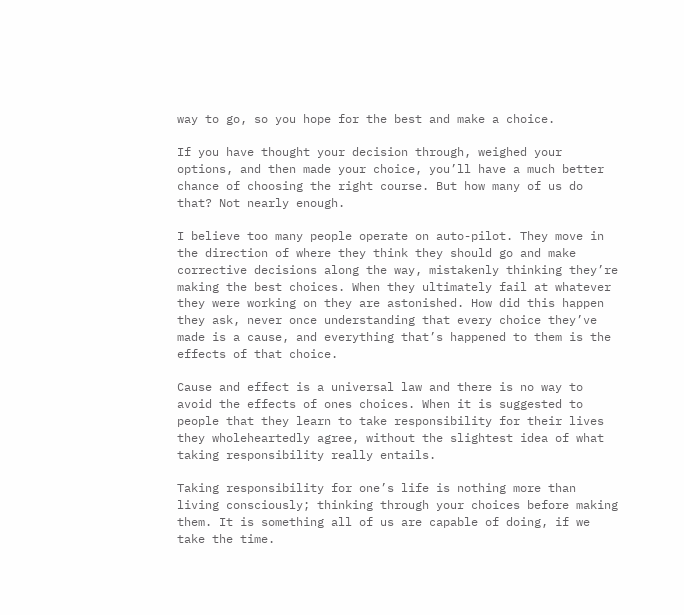way to go, so you hope for the best and make a choice.

If you have thought your decision through, weighed your options, and then made your choice, you’ll have a much better chance of choosing the right course. But how many of us do that? Not nearly enough.

I believe too many people operate on auto-pilot. They move in the direction of where they think they should go and make corrective decisions along the way, mistakenly thinking they’re making the best choices. When they ultimately fail at whatever they were working on they are astonished. How did this happen they ask, never once understanding that every choice they’ve made is a cause, and everything that’s happened to them is the effects of that choice.

Cause and effect is a universal law and there is no way to avoid the effects of ones choices. When it is suggested to people that they learn to take responsibility for their lives they wholeheartedly agree, without the slightest idea of what taking responsibility really entails.

Taking responsibility for one’s life is nothing more than living consciously; thinking through your choices before making them. It is something all of us are capable of doing, if we take the time.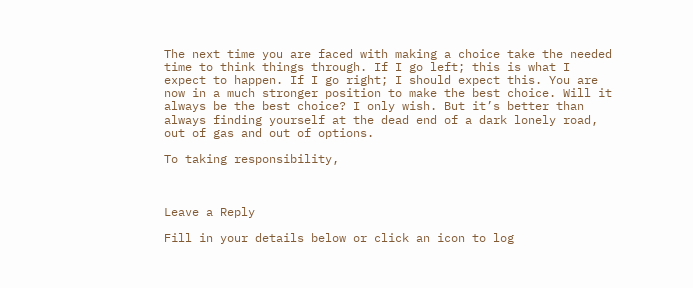The next time you are faced with making a choice take the needed time to think things through. If I go left; this is what I expect to happen. If I go right; I should expect this. You are now in a much stronger position to make the best choice. Will it always be the best choice? I only wish. But it’s better than always finding yourself at the dead end of a dark lonely road, out of gas and out of options.

To taking responsibility,



Leave a Reply

Fill in your details below or click an icon to log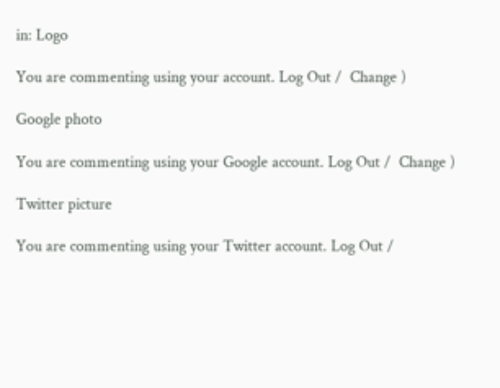in: Logo

You are commenting using your account. Log Out /  Change )

Google photo

You are commenting using your Google account. Log Out /  Change )

Twitter picture

You are commenting using your Twitter account. Log Out /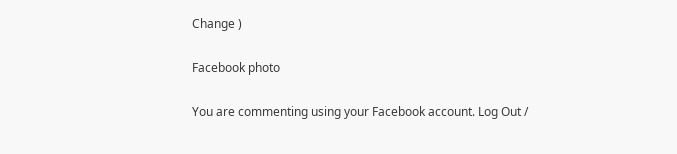Change )

Facebook photo

You are commenting using your Facebook account. Log Out /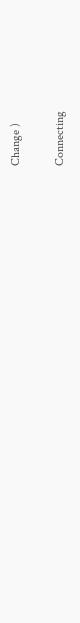Change )

Connecting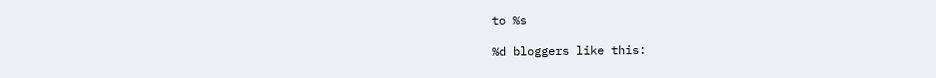to %s

%d bloggers like this: